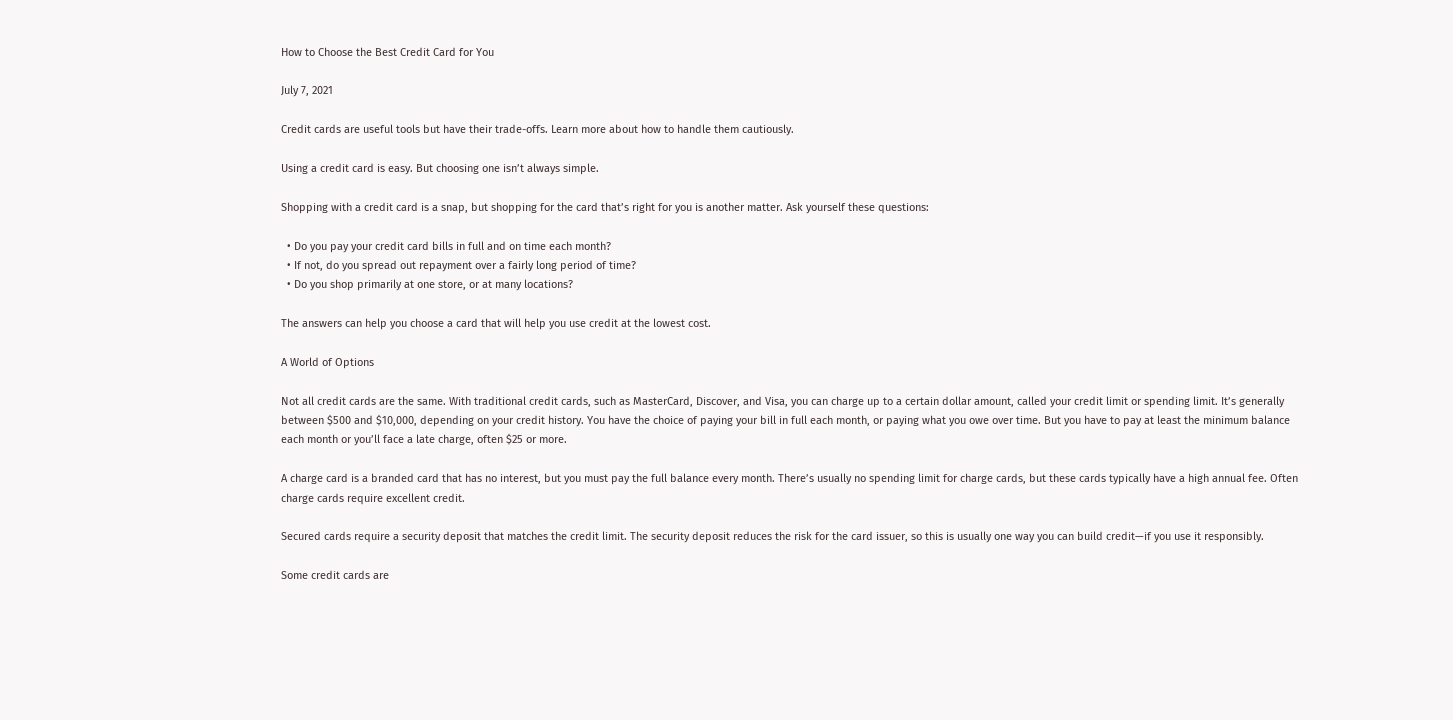How to Choose the Best Credit Card for You

July 7, 2021

Credit cards are useful tools but have their trade-offs. Learn more about how to handle them cautiously.

Using a credit card is easy. But choosing one isn’t always simple.

Shopping with a credit card is a snap, but shopping for the card that’s right for you is another matter. Ask yourself these questions:

  • Do you pay your credit card bills in full and on time each month?
  • If not, do you spread out repayment over a fairly long period of time?
  • Do you shop primarily at one store, or at many locations?

The answers can help you choose a card that will help you use credit at the lowest cost.

A World of Options

Not all credit cards are the same. With traditional credit cards, such as MasterCard, Discover, and Visa, you can charge up to a certain dollar amount, called your credit limit or spending limit. It’s generally between $500 and $10,000, depending on your credit history. You have the choice of paying your bill in full each month, or paying what you owe over time. But you have to pay at least the minimum balance each month or you’ll face a late charge, often $25 or more.

A charge card is a branded card that has no interest, but you must pay the full balance every month. There’s usually no spending limit for charge cards, but these cards typically have a high annual fee. Often charge cards require excellent credit.

Secured cards require a security deposit that matches the credit limit. The security deposit reduces the risk for the card issuer, so this is usually one way you can build credit—if you use it responsibly.

Some credit cards are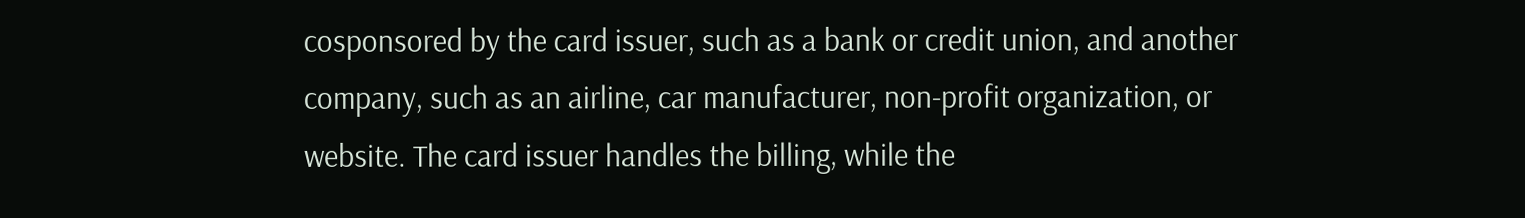cosponsored by the card issuer, such as a bank or credit union, and another company, such as an airline, car manufacturer, non-profit organization, or website. The card issuer handles the billing, while the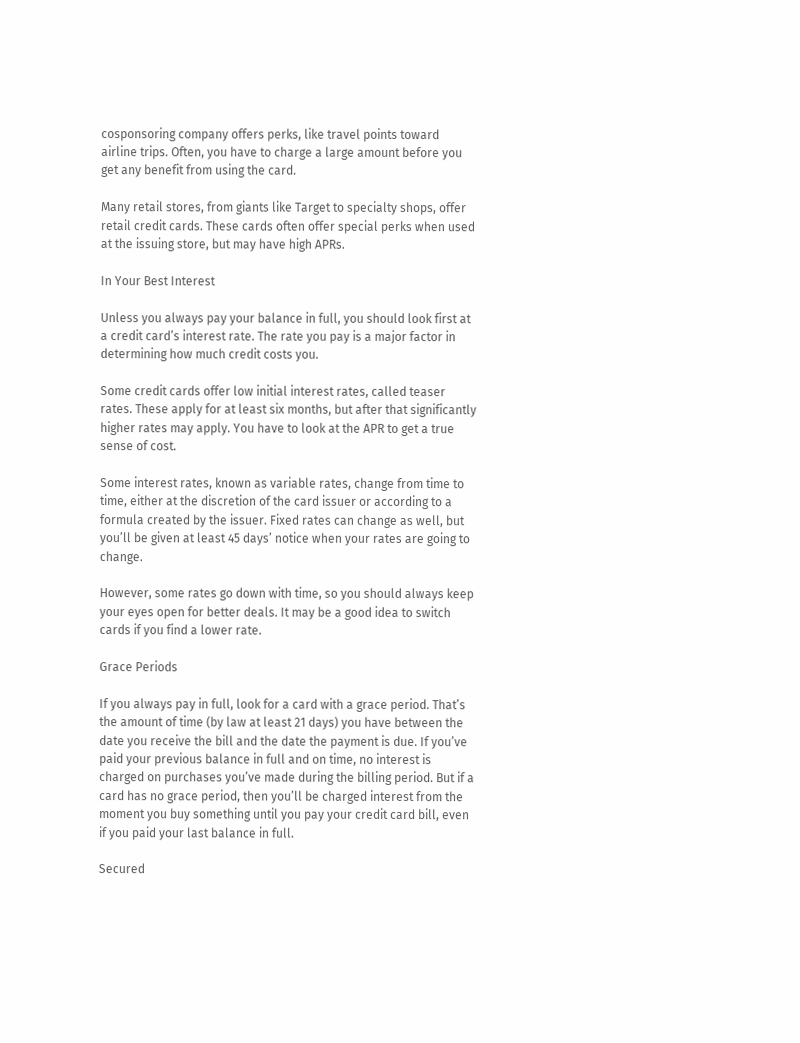cosponsoring company offers perks, like travel points toward airline trips. Often, you have to charge a large amount before you get any benefit from using the card.

Many retail stores, from giants like Target to specialty shops, offer retail credit cards. These cards often offer special perks when used at the issuing store, but may have high APRs.

In Your Best Interest

Unless you always pay your balance in full, you should look first at a credit card’s interest rate. The rate you pay is a major factor in determining how much credit costs you.

Some credit cards offer low initial interest rates, called teaser rates. These apply for at least six months, but after that significantly higher rates may apply. You have to look at the APR to get a true sense of cost.

Some interest rates, known as variable rates, change from time to time, either at the discretion of the card issuer or according to a formula created by the issuer. Fixed rates can change as well, but you’ll be given at least 45 days’ notice when your rates are going to change.

However, some rates go down with time, so you should always keep your eyes open for better deals. It may be a good idea to switch cards if you find a lower rate.

Grace Periods

If you always pay in full, look for a card with a grace period. That’s the amount of time (by law at least 21 days) you have between the date you receive the bill and the date the payment is due. If you’ve paid your previous balance in full and on time, no interest is charged on purchases you’ve made during the billing period. But if a card has no grace period, then you’ll be charged interest from the moment you buy something until you pay your credit card bill, even if you paid your last balance in full.

Secured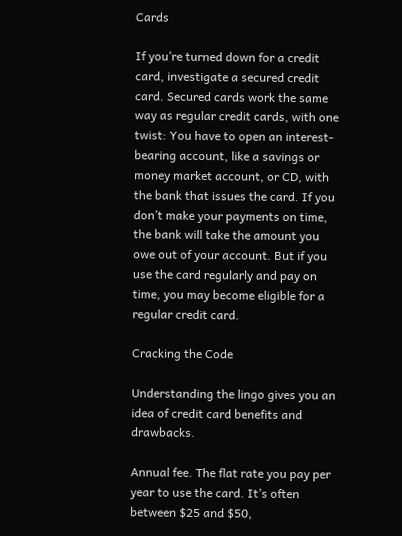Cards

If you’re turned down for a credit card, investigate a secured credit card. Secured cards work the same way as regular credit cards, with one twist: You have to open an interest-bearing account, like a savings or money market account, or CD, with the bank that issues the card. If you don’t make your payments on time, the bank will take the amount you owe out of your account. But if you use the card regularly and pay on time, you may become eligible for a regular credit card.

Cracking the Code

Understanding the lingo gives you an idea of credit card benefits and drawbacks.

Annual fee. The flat rate you pay per year to use the card. It’s often between $25 and $50,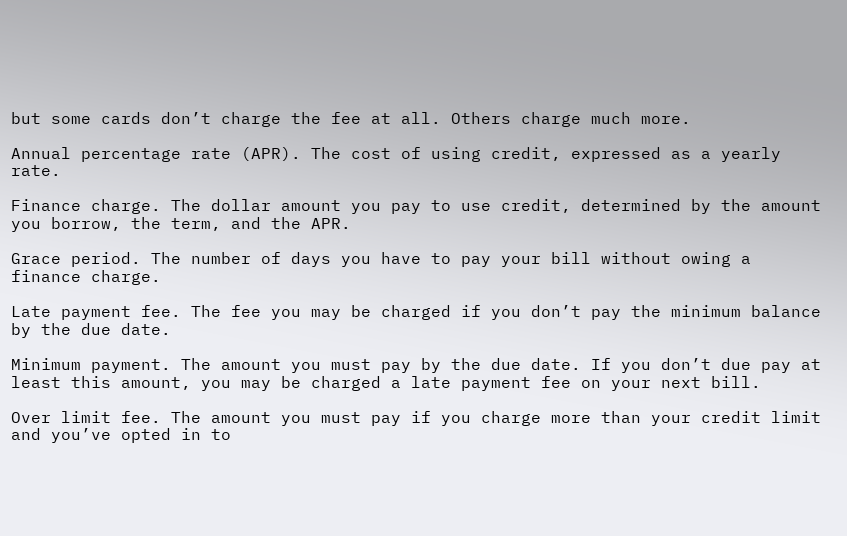but some cards don’t charge the fee at all. Others charge much more.

Annual percentage rate (APR). The cost of using credit, expressed as a yearly rate.

Finance charge. The dollar amount you pay to use credit, determined by the amount you borrow, the term, and the APR.

Grace period. The number of days you have to pay your bill without owing a finance charge.

Late payment fee. The fee you may be charged if you don’t pay the minimum balance by the due date.

Minimum payment. The amount you must pay by the due date. If you don’t due pay at least this amount, you may be charged a late payment fee on your next bill.

Over limit fee. The amount you must pay if you charge more than your credit limit and you’ve opted in to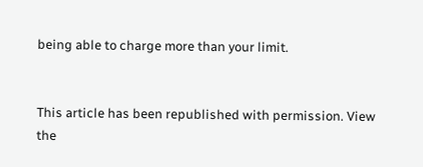being able to charge more than your limit.


This article has been republished with permission. View the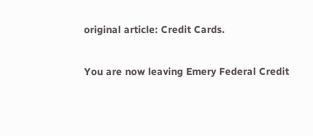original article: Credit Cards.

You are now leaving Emery Federal Credit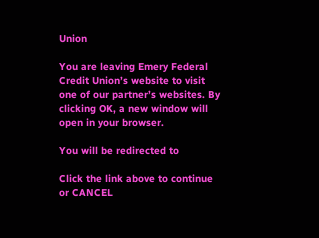Union

You are leaving Emery Federal Credit Union’s website to visit one of our partner’s websites. By clicking OK, a new window will open in your browser.

You will be redirected to

Click the link above to continue or CANCEL